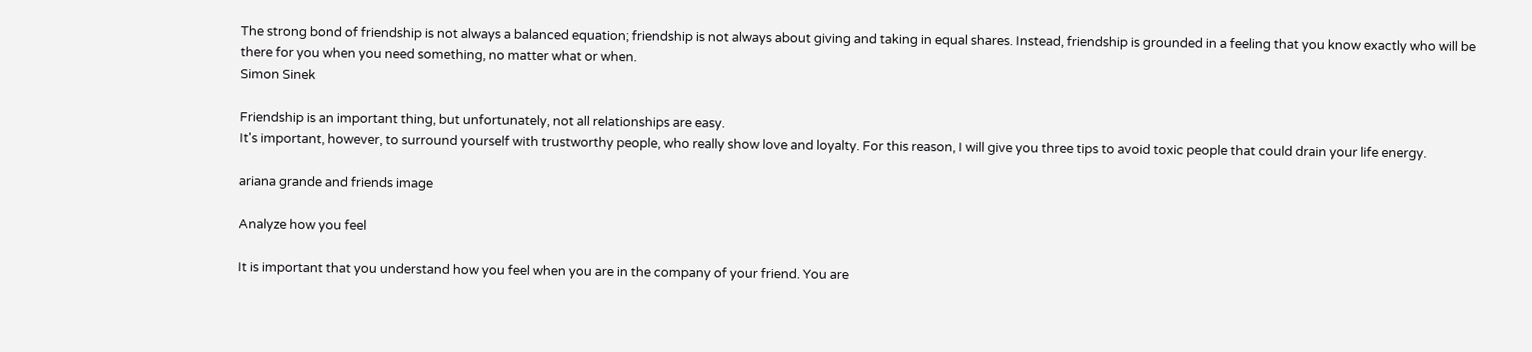The strong bond of friendship is not always a balanced equation; friendship is not always about giving and taking in equal shares. Instead, friendship is grounded in a feeling that you know exactly who will be there for you when you need something, no matter what or when.
Simon Sinek

Friendship is an important thing, but unfortunately, not all relationships are easy.
It's important, however, to surround yourself with trustworthy people, who really show love and loyalty. For this reason, I will give you three tips to avoid toxic people that could drain your life energy.

ariana grande and friends image

Analyze how you feel

It is important that you understand how you feel when you are in the company of your friend. You are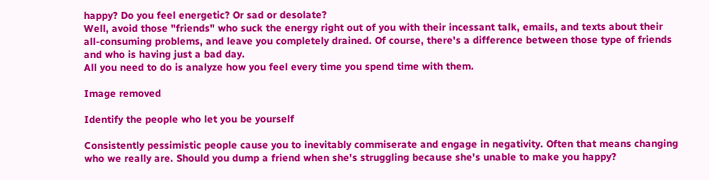happy? Do you feel energetic? Or sad or desolate?
Well, avoid those "friends" who suck the energy right out of you with their incessant talk, emails, and texts about their all-consuming problems, and leave you completely drained. Of course, there's a difference between those type of friends and who is having just a bad day.
All you need to do is analyze how you feel every time you spend time with them.

Image removed

Identify the people who let you be yourself

Consistently pessimistic people cause you to inevitably commiserate and engage in negativity. Often that means changing who we really are. Should you dump a friend when she's struggling because she's unable to make you happy?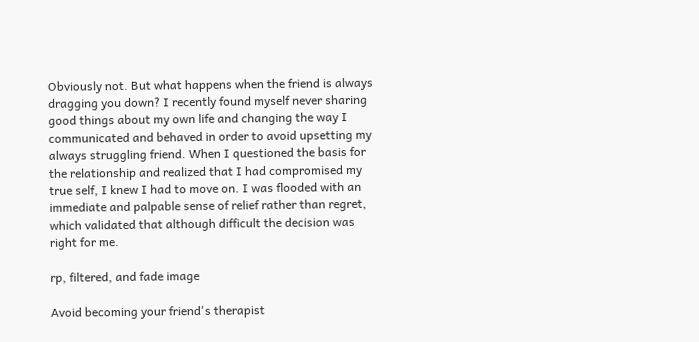Obviously not. But what happens when the friend is always dragging you down? I recently found myself never sharing good things about my own life and changing the way I communicated and behaved in order to avoid upsetting my always struggling friend. When I questioned the basis for the relationship and realized that I had compromised my true self, I knew I had to move on. I was flooded with an immediate and palpable sense of relief rather than regret, which validated that although difficult the decision was right for me.

rp, filtered, and fade image

Avoid becoming your friend's therapist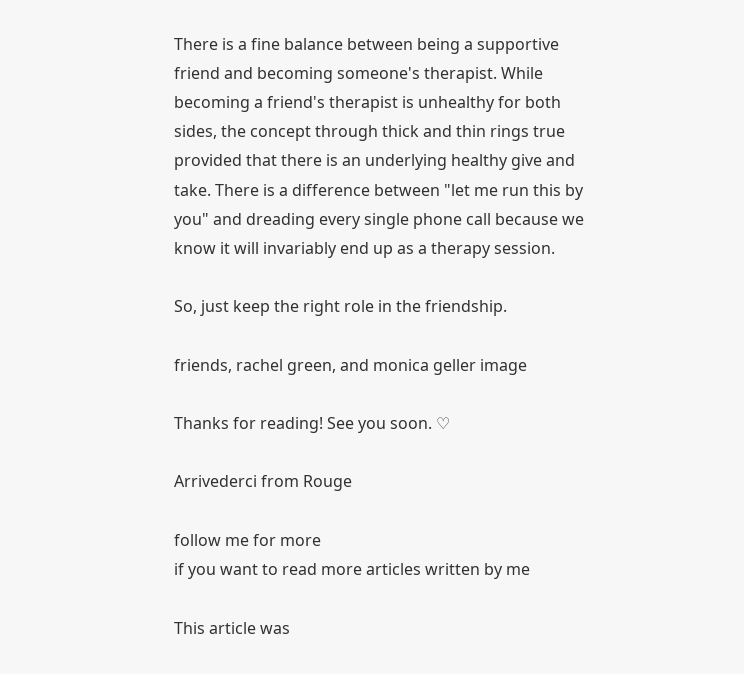There is a fine balance between being a supportive friend and becoming someone's therapist. While becoming a friend's therapist is unhealthy for both sides, the concept through thick and thin rings true provided that there is an underlying healthy give and take. There is a difference between "let me run this by you" and dreading every single phone call because we know it will invariably end up as a therapy session.

So, just keep the right role in the friendship.

friends, rachel green, and monica geller image

Thanks for reading! See you soon. ♡

Arrivederci from Rouge

follow me for more
if you want to read more articles written by me

This article was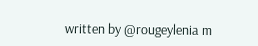written by @rougeylenia m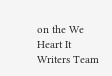on the We Heart It Writers Team